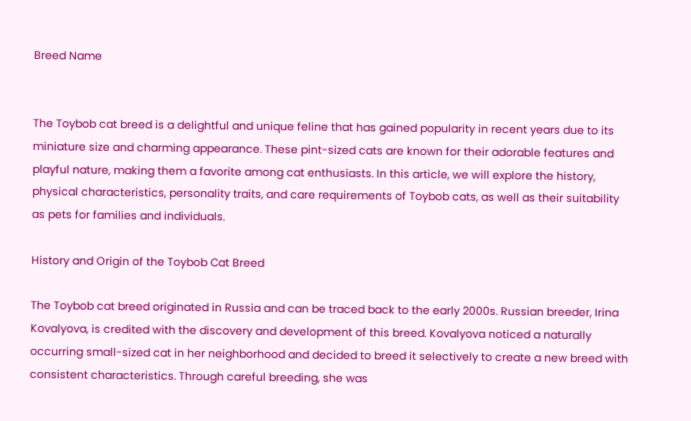Breed Name


The Toybob cat breed is a delightful and unique feline that has gained popularity in recent years due to its miniature size and charming appearance. These pint-sized cats are known for their adorable features and playful nature, making them a favorite among cat enthusiasts. In this article, we will explore the history, physical characteristics, personality traits, and care requirements of Toybob cats, as well as their suitability as pets for families and individuals.

History and Origin of the Toybob Cat Breed

The Toybob cat breed originated in Russia and can be traced back to the early 2000s. Russian breeder, Irina Kovalyova, is credited with the discovery and development of this breed. Kovalyova noticed a naturally occurring small-sized cat in her neighborhood and decided to breed it selectively to create a new breed with consistent characteristics. Through careful breeding, she was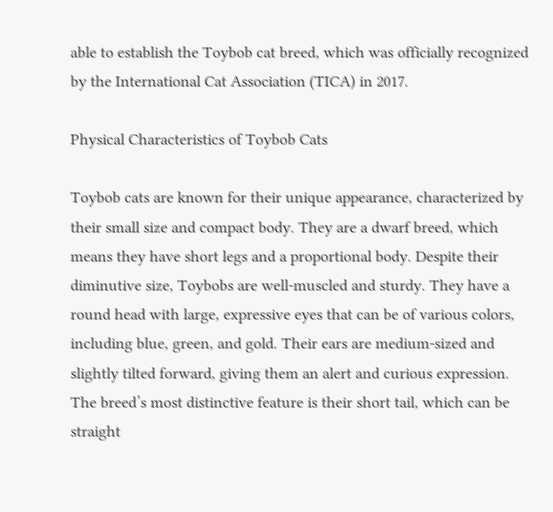able to establish the Toybob cat breed, which was officially recognized by the International Cat Association (TICA) in 2017.

Physical Characteristics of Toybob Cats

Toybob cats are known for their unique appearance, characterized by their small size and compact body. They are a dwarf breed, which means they have short legs and a proportional body. Despite their diminutive size, Toybobs are well-muscled and sturdy. They have a round head with large, expressive eyes that can be of various colors, including blue, green, and gold. Their ears are medium-sized and slightly tilted forward, giving them an alert and curious expression. The breed’s most distinctive feature is their short tail, which can be straight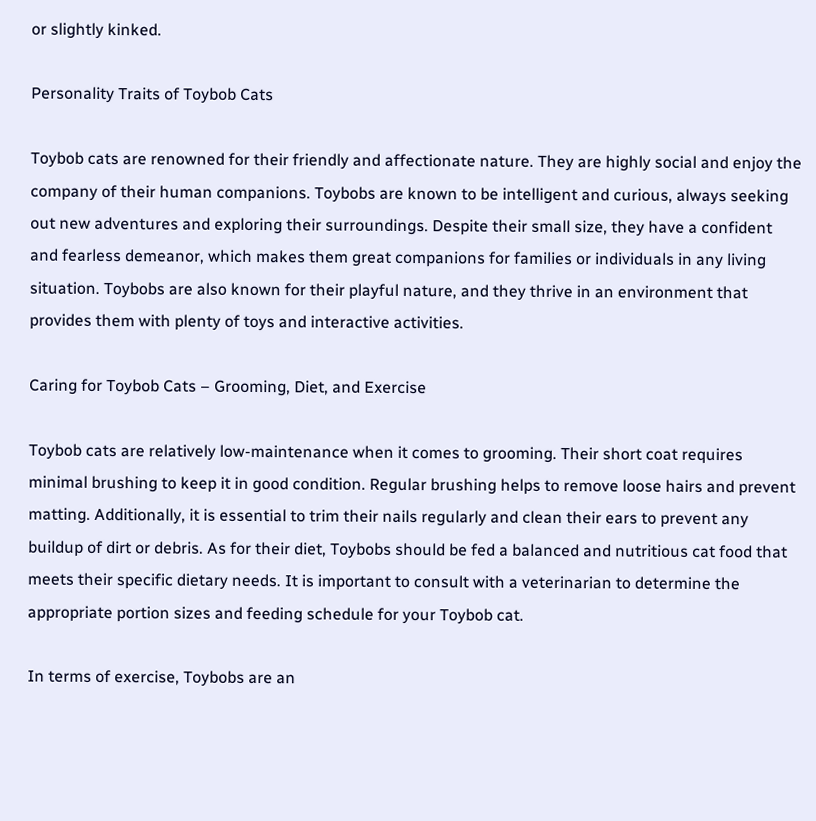or slightly kinked.

Personality Traits of Toybob Cats

Toybob cats are renowned for their friendly and affectionate nature. They are highly social and enjoy the company of their human companions. Toybobs are known to be intelligent and curious, always seeking out new adventures and exploring their surroundings. Despite their small size, they have a confident and fearless demeanor, which makes them great companions for families or individuals in any living situation. Toybobs are also known for their playful nature, and they thrive in an environment that provides them with plenty of toys and interactive activities.

Caring for Toybob Cats – Grooming, Diet, and Exercise

Toybob cats are relatively low-maintenance when it comes to grooming. Their short coat requires minimal brushing to keep it in good condition. Regular brushing helps to remove loose hairs and prevent matting. Additionally, it is essential to trim their nails regularly and clean their ears to prevent any buildup of dirt or debris. As for their diet, Toybobs should be fed a balanced and nutritious cat food that meets their specific dietary needs. It is important to consult with a veterinarian to determine the appropriate portion sizes and feeding schedule for your Toybob cat.

In terms of exercise, Toybobs are an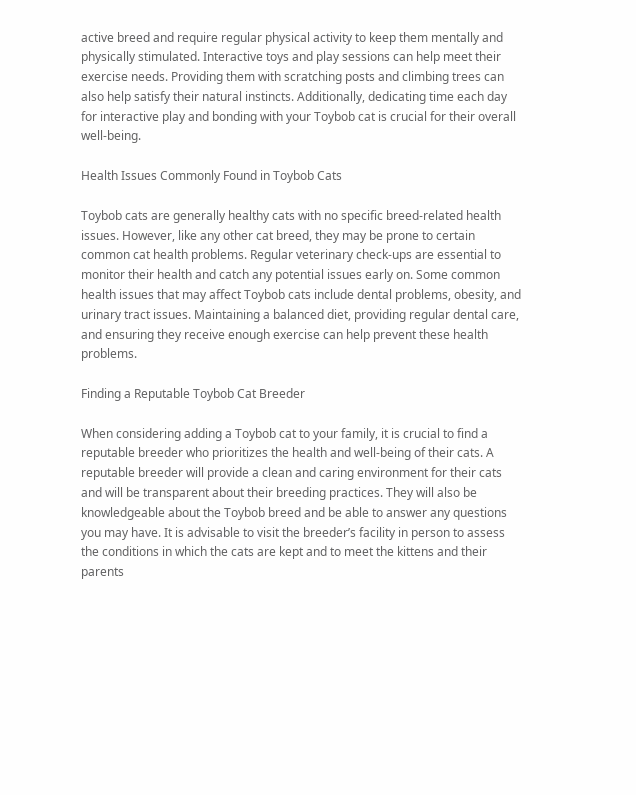active breed and require regular physical activity to keep them mentally and physically stimulated. Interactive toys and play sessions can help meet their exercise needs. Providing them with scratching posts and climbing trees can also help satisfy their natural instincts. Additionally, dedicating time each day for interactive play and bonding with your Toybob cat is crucial for their overall well-being.

Health Issues Commonly Found in Toybob Cats

Toybob cats are generally healthy cats with no specific breed-related health issues. However, like any other cat breed, they may be prone to certain common cat health problems. Regular veterinary check-ups are essential to monitor their health and catch any potential issues early on. Some common health issues that may affect Toybob cats include dental problems, obesity, and urinary tract issues. Maintaining a balanced diet, providing regular dental care, and ensuring they receive enough exercise can help prevent these health problems.

Finding a Reputable Toybob Cat Breeder

When considering adding a Toybob cat to your family, it is crucial to find a reputable breeder who prioritizes the health and well-being of their cats. A reputable breeder will provide a clean and caring environment for their cats and will be transparent about their breeding practices. They will also be knowledgeable about the Toybob breed and be able to answer any questions you may have. It is advisable to visit the breeder’s facility in person to assess the conditions in which the cats are kept and to meet the kittens and their parents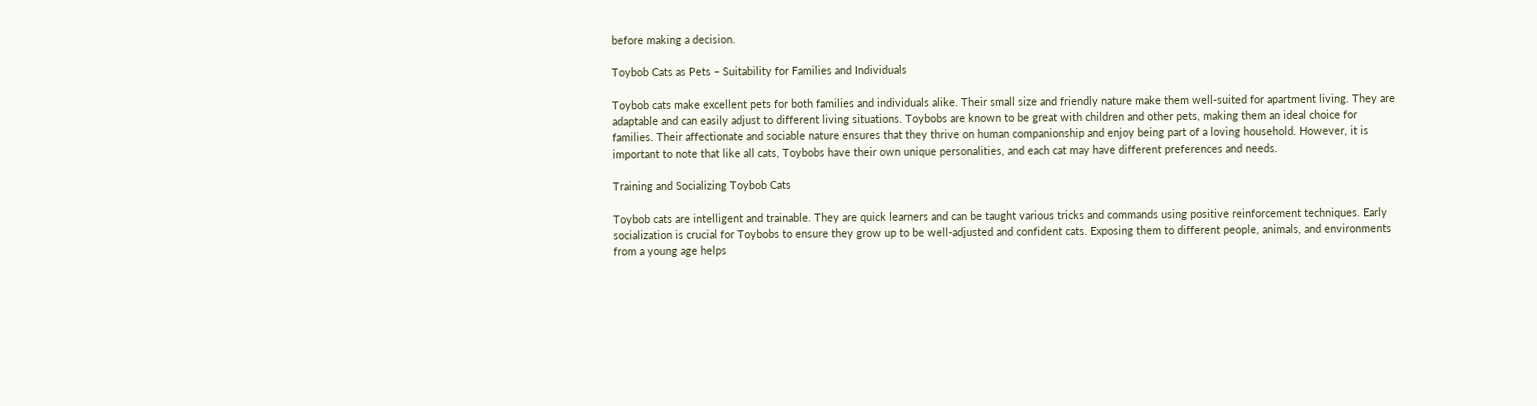before making a decision.

Toybob Cats as Pets – Suitability for Families and Individuals

Toybob cats make excellent pets for both families and individuals alike. Their small size and friendly nature make them well-suited for apartment living. They are adaptable and can easily adjust to different living situations. Toybobs are known to be great with children and other pets, making them an ideal choice for families. Their affectionate and sociable nature ensures that they thrive on human companionship and enjoy being part of a loving household. However, it is important to note that like all cats, Toybobs have their own unique personalities, and each cat may have different preferences and needs.

Training and Socializing Toybob Cats

Toybob cats are intelligent and trainable. They are quick learners and can be taught various tricks and commands using positive reinforcement techniques. Early socialization is crucial for Toybobs to ensure they grow up to be well-adjusted and confident cats. Exposing them to different people, animals, and environments from a young age helps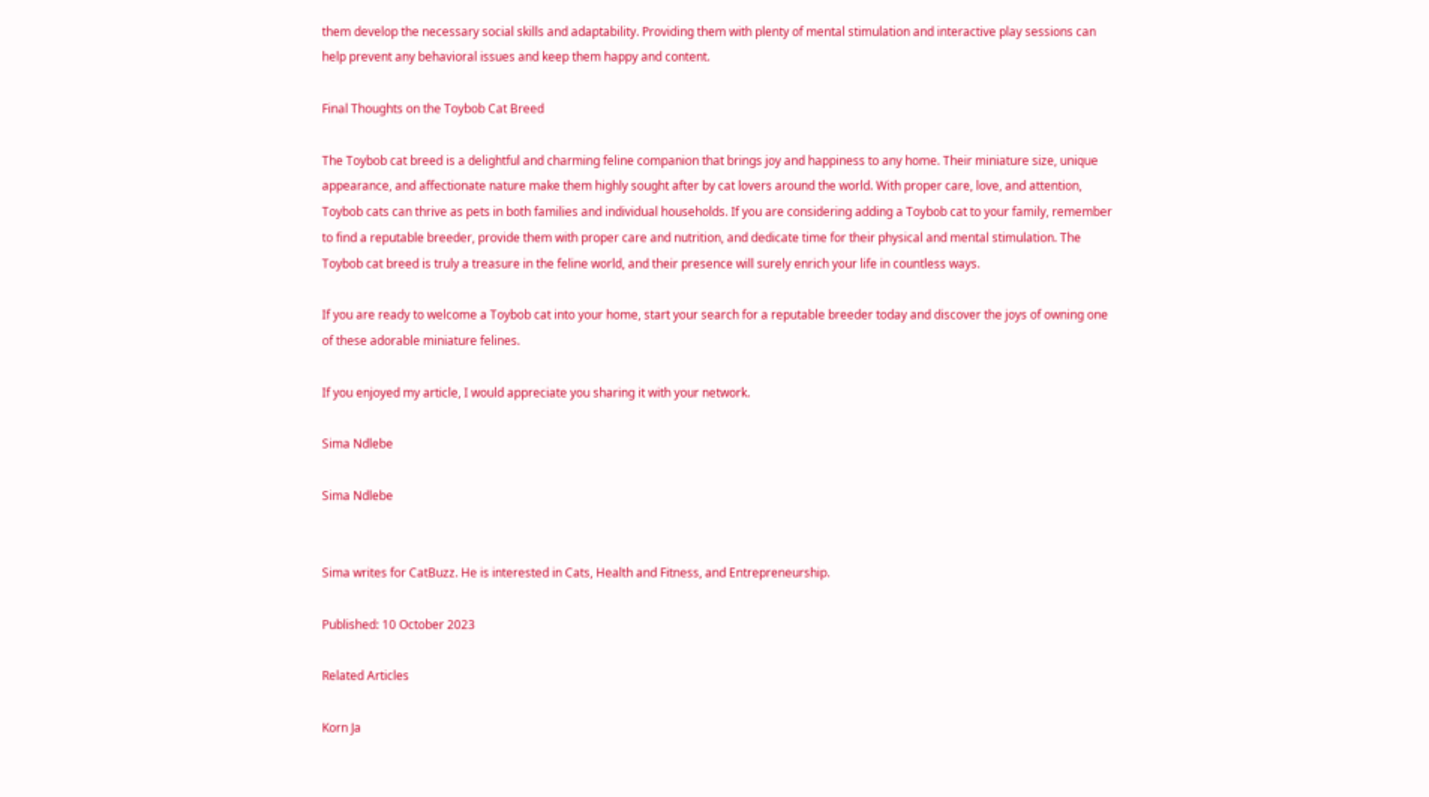them develop the necessary social skills and adaptability. Providing them with plenty of mental stimulation and interactive play sessions can help prevent any behavioral issues and keep them happy and content.

Final Thoughts on the Toybob Cat Breed

The Toybob cat breed is a delightful and charming feline companion that brings joy and happiness to any home. Their miniature size, unique appearance, and affectionate nature make them highly sought after by cat lovers around the world. With proper care, love, and attention, Toybob cats can thrive as pets in both families and individual households. If you are considering adding a Toybob cat to your family, remember to find a reputable breeder, provide them with proper care and nutrition, and dedicate time for their physical and mental stimulation. The Toybob cat breed is truly a treasure in the feline world, and their presence will surely enrich your life in countless ways.

If you are ready to welcome a Toybob cat into your home, start your search for a reputable breeder today and discover the joys of owning one of these adorable miniature felines.

If you enjoyed my article, I would appreciate you sharing it with your network.

Sima Ndlebe

Sima Ndlebe


Sima writes for CatBuzz. He is interested in Cats, Health and Fitness, and Entrepreneurship.

Published: 10 October 2023

Related Articles

Korn Ja